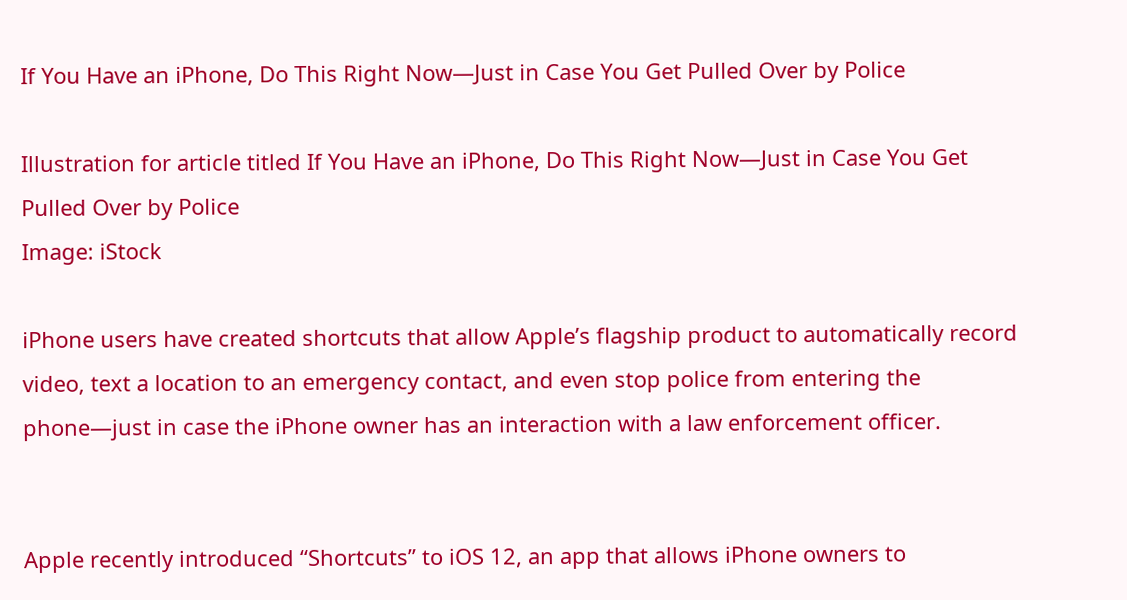If You Have an iPhone, Do This Right Now—Just in Case You Get Pulled Over by Police

Illustration for article titled If You Have an iPhone, Do This Right Now—Just in Case You Get Pulled Over by Police
Image: iStock

iPhone users have created shortcuts that allow Apple’s flagship product to automatically record video, text a location to an emergency contact, and even stop police from entering the phone—just in case the iPhone owner has an interaction with a law enforcement officer.


Apple recently introduced “Shortcuts” to iOS 12, an app that allows iPhone owners to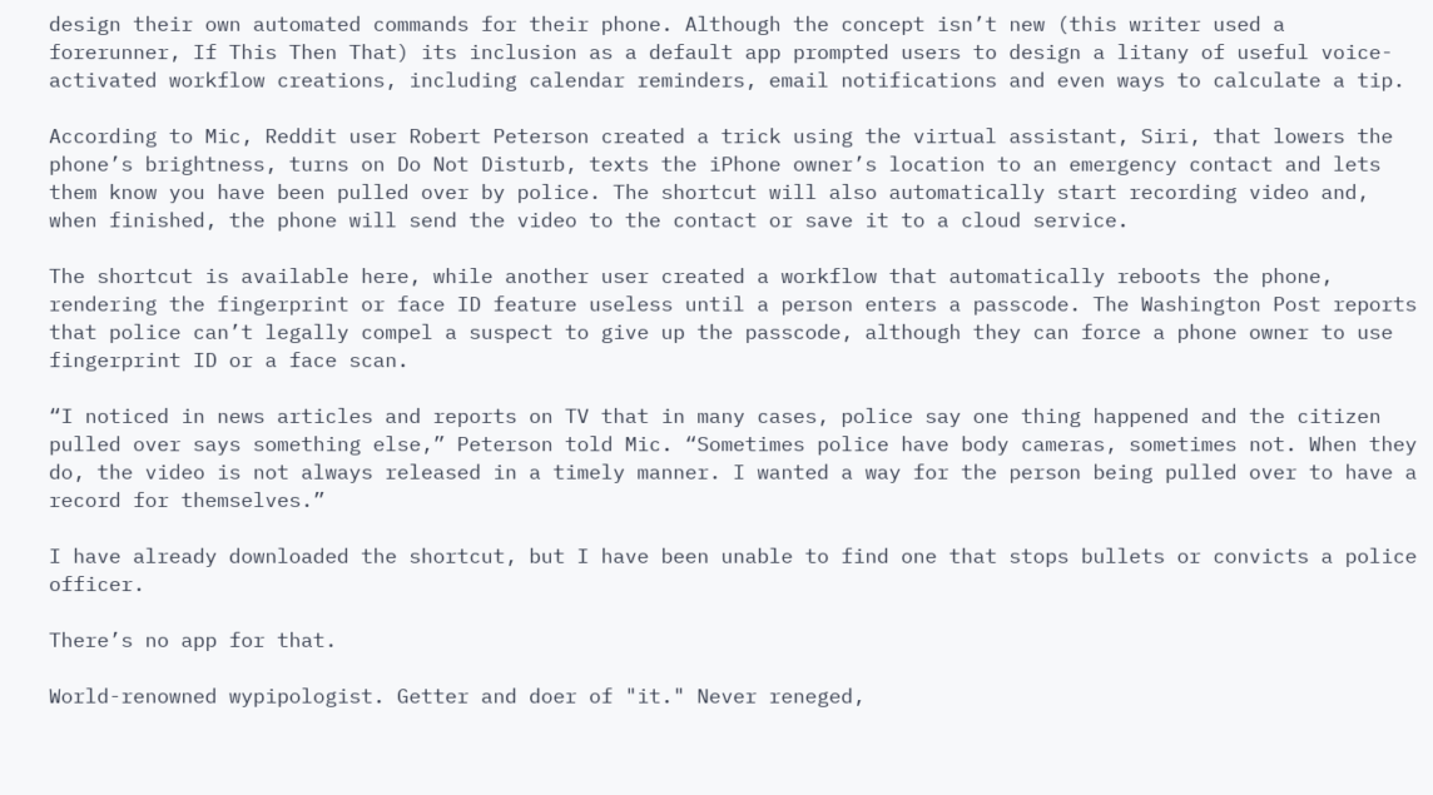design their own automated commands for their phone. Although the concept isn’t new (this writer used a forerunner, If This Then That) its inclusion as a default app prompted users to design a litany of useful voice-activated workflow creations, including calendar reminders, email notifications and even ways to calculate a tip.

According to Mic, Reddit user Robert Peterson created a trick using the virtual assistant, Siri, that lowers the phone’s brightness, turns on Do Not Disturb, texts the iPhone owner’s location to an emergency contact and lets them know you have been pulled over by police. The shortcut will also automatically start recording video and, when finished, the phone will send the video to the contact or save it to a cloud service.

The shortcut is available here, while another user created a workflow that automatically reboots the phone, rendering the fingerprint or face ID feature useless until a person enters a passcode. The Washington Post reports that police can’t legally compel a suspect to give up the passcode, although they can force a phone owner to use fingerprint ID or a face scan.

“I noticed in news articles and reports on TV that in many cases, police say one thing happened and the citizen pulled over says something else,” Peterson told Mic. “Sometimes police have body cameras, sometimes not. When they do, the video is not always released in a timely manner. I wanted a way for the person being pulled over to have a record for themselves.”

I have already downloaded the shortcut, but I have been unable to find one that stops bullets or convicts a police officer.

There’s no app for that.

World-renowned wypipologist. Getter and doer of "it." Never reneged,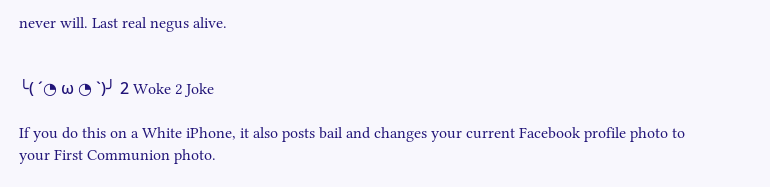never will. Last real negus alive.


╰( ´◔ ω ◔ `)╯ 2 Woke 2 Joke

If you do this on a White iPhone, it also posts bail and changes your current Facebook profile photo to your First Communion photo.